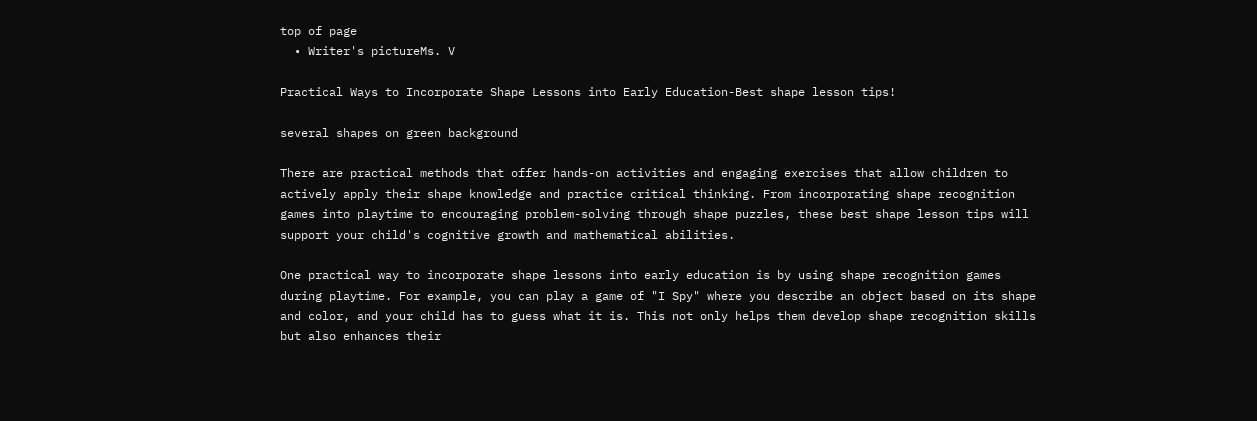top of page
  • Writer's pictureMs. V

Practical Ways to Incorporate Shape Lessons into Early Education-Best shape lesson tips!

several shapes on green background

There are practical methods that offer hands-on activities and engaging exercises that allow children to actively apply their shape knowledge and practice critical thinking. From incorporating shape recognition games into playtime to encouraging problem-solving through shape puzzles, these best shape lesson tips will support your child's cognitive growth and mathematical abilities.

One practical way to incorporate shape lessons into early education is by using shape recognition games during playtime. For example, you can play a game of "I Spy" where you describe an object based on its shape and color, and your child has to guess what it is. This not only helps them develop shape recognition skills but also enhances their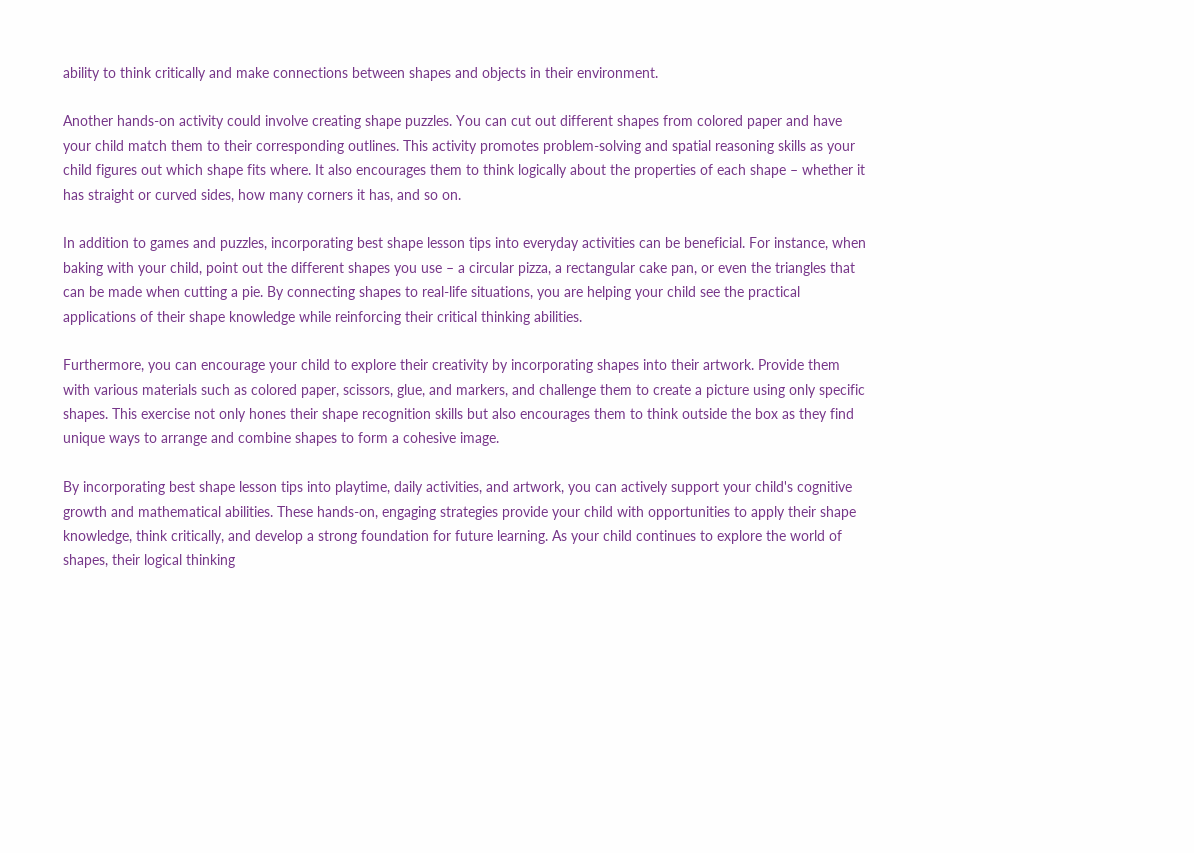ability to think critically and make connections between shapes and objects in their environment.

Another hands-on activity could involve creating shape puzzles. You can cut out different shapes from colored paper and have your child match them to their corresponding outlines. This activity promotes problem-solving and spatial reasoning skills as your child figures out which shape fits where. It also encourages them to think logically about the properties of each shape – whether it has straight or curved sides, how many corners it has, and so on.

In addition to games and puzzles, incorporating best shape lesson tips into everyday activities can be beneficial. For instance, when baking with your child, point out the different shapes you use – a circular pizza, a rectangular cake pan, or even the triangles that can be made when cutting a pie. By connecting shapes to real-life situations, you are helping your child see the practical applications of their shape knowledge while reinforcing their critical thinking abilities.

Furthermore, you can encourage your child to explore their creativity by incorporating shapes into their artwork. Provide them with various materials such as colored paper, scissors, glue, and markers, and challenge them to create a picture using only specific shapes. This exercise not only hones their shape recognition skills but also encourages them to think outside the box as they find unique ways to arrange and combine shapes to form a cohesive image.

By incorporating best shape lesson tips into playtime, daily activities, and artwork, you can actively support your child's cognitive growth and mathematical abilities. These hands-on, engaging strategies provide your child with opportunities to apply their shape knowledge, think critically, and develop a strong foundation for future learning. As your child continues to explore the world of shapes, their logical thinking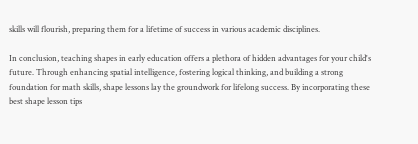skills will flourish, preparing them for a lifetime of success in various academic disciplines.

In conclusion, teaching shapes in early education offers a plethora of hidden advantages for your child's future. Through enhancing spatial intelligence, fostering logical thinking, and building a strong foundation for math skills, shape lessons lay the groundwork for lifelong success. By incorporating these best shape lesson tips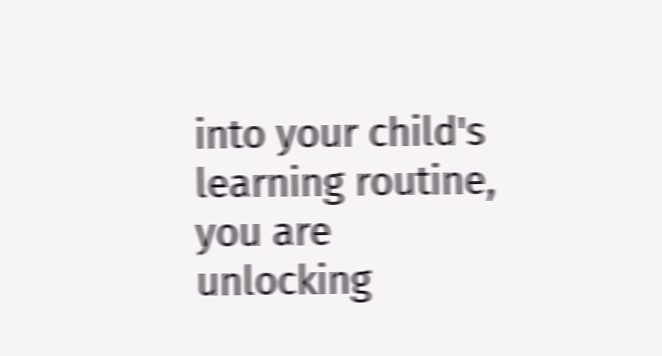into your child's learning routine, you are unlocking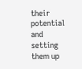their potential and setting them up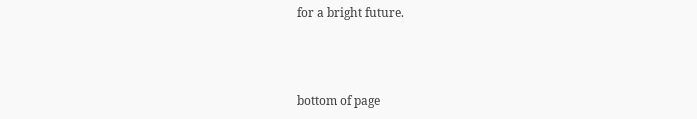for a bright future.



bottom of page